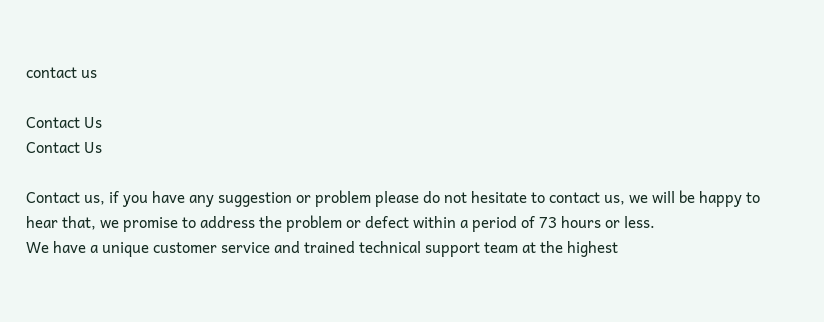contact us

Contact Us
Contact Us

Contact us, if you have any suggestion or problem please do not hesitate to contact us, we will be happy to hear that, we promise to address the problem or defect within a period of 73 hours or less.
We have a unique customer service and trained technical support team at the highest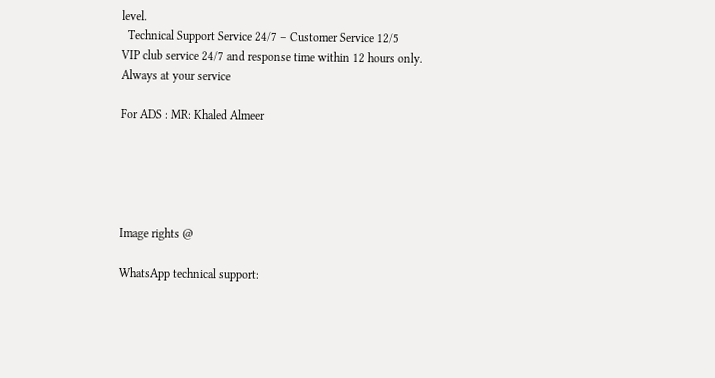level.
  Technical Support Service 24/7 – Customer Service 12/5
VIP club service 24/7 and response time within 12 hours only.
Always at your service

For ADS : MR: Khaled Almeer





Image rights @

WhatsApp technical support: